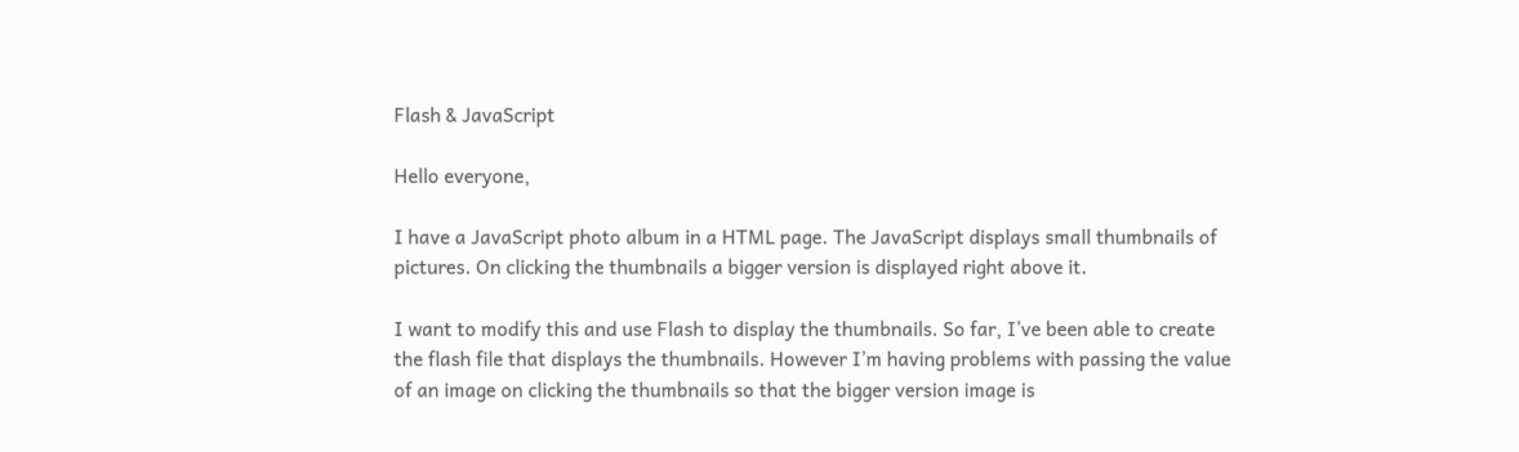Flash & JavaScript

Hello everyone,

I have a JavaScript photo album in a HTML page. The JavaScript displays small thumbnails of pictures. On clicking the thumbnails a bigger version is displayed right above it.

I want to modify this and use Flash to display the thumbnails. So far, I’ve been able to create the flash file that displays the thumbnails. However I’m having problems with passing the value of an image on clicking the thumbnails so that the bigger version image is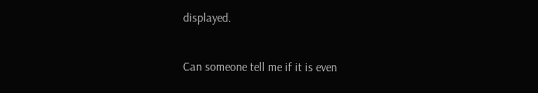displayed.

Can someone tell me if it is even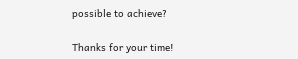possible to achieve?

Thanks for your time!